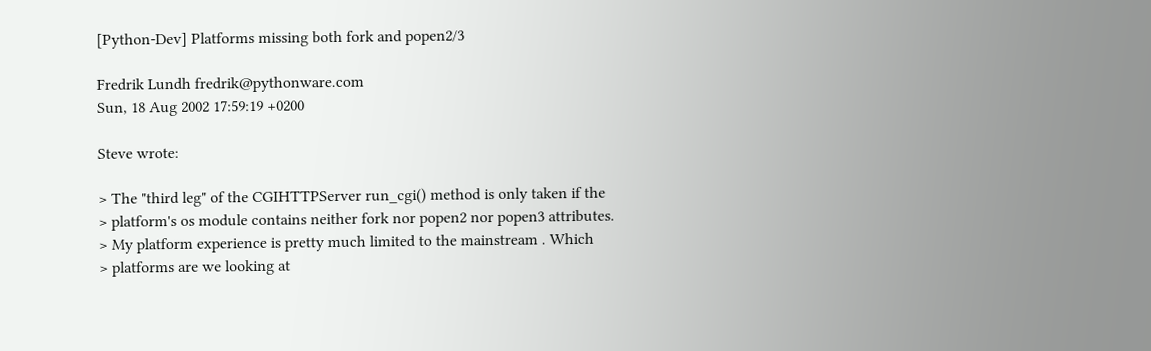[Python-Dev] Platforms missing both fork and popen2/3

Fredrik Lundh fredrik@pythonware.com
Sun, 18 Aug 2002 17:59:19 +0200

Steve wrote:

> The "third leg" of the CGIHTTPServer run_cgi() method is only taken if the
> platform's os module contains neither fork nor popen2 nor popen3 attributes.
> My platform experience is pretty much limited to the mainstream . Which
> platforms are we looking at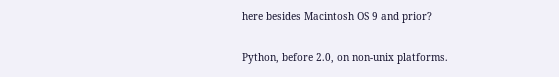here besides Macintosh OS 9 and prior?

Python, before 2.0, on non-unix platforms.